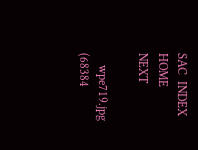SAC  INDEX                       HOME                            NEXT

    wpe719.jpg (68384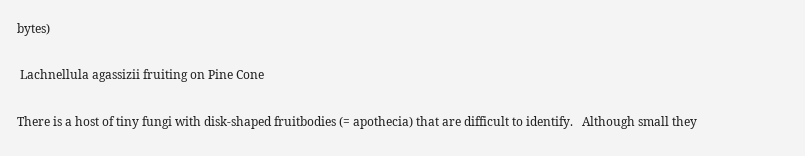bytes)

 Lachnellula agassizii fruiting on Pine Cone

There is a host of tiny fungi with disk-shaped fruitbodies (= apothecia) that are difficult to identify.   Although small they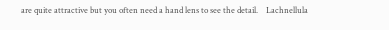are quite attractive but you often need a hand lens to see the detail.    Lachnellula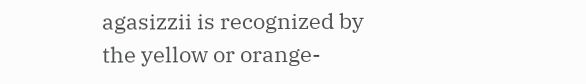agasizzii is recognized by the yellow or orange-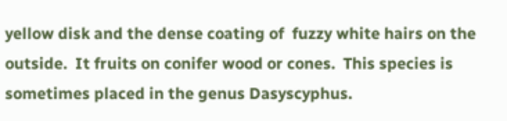yellow disk and the dense coating of  fuzzy white hairs on the outside.  It fruits on conifer wood or cones.  This species is sometimes placed in the genus Dasyscyphus.